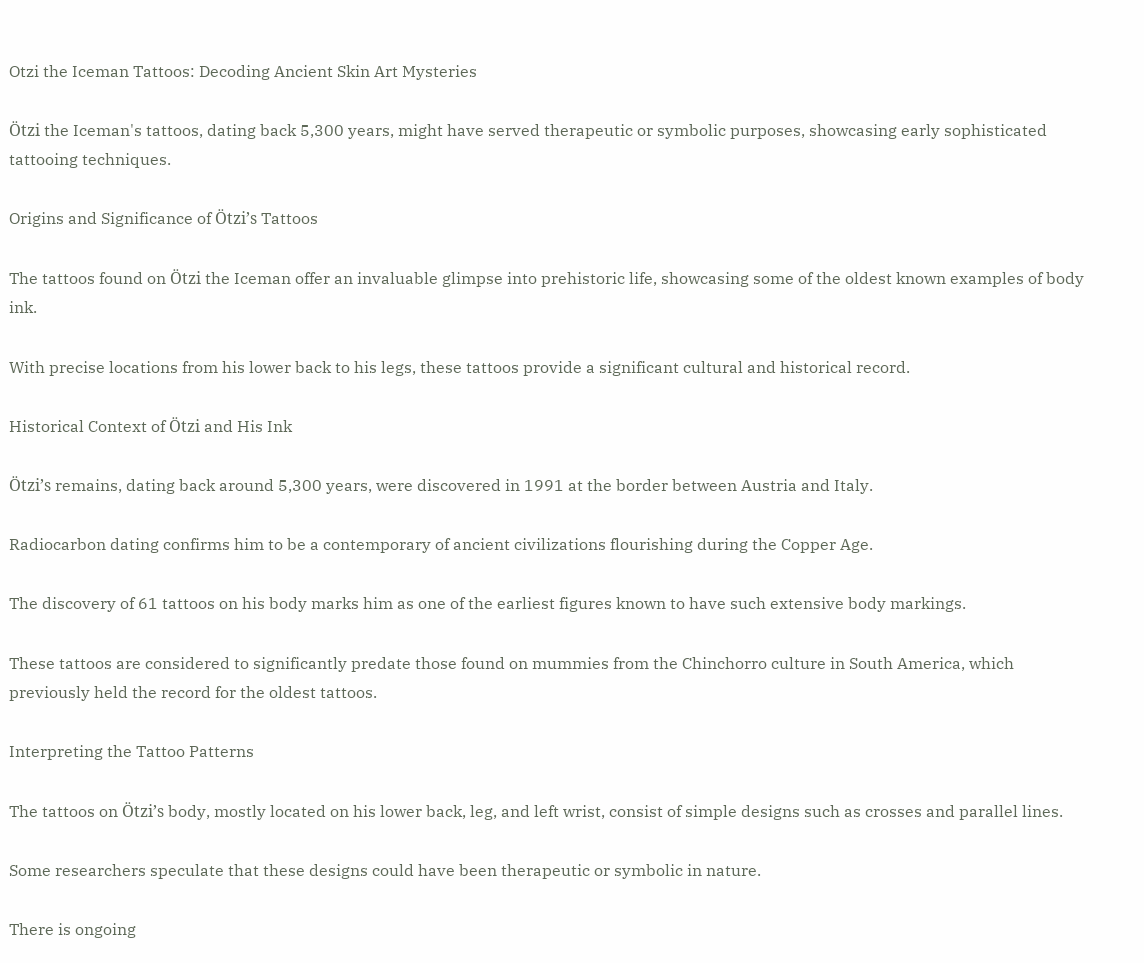Otzi the Iceman Tattoos: Decoding Ancient Skin Art Mysteries

Ötzi the Iceman's tattoos, dating back 5,300 years, might have served therapeutic or symbolic purposes, showcasing early sophisticated tattooing techniques.

Origins and Significance of Ötzi’s Tattoos

The tattoos found on Ötzi the Iceman offer an invaluable glimpse into prehistoric life, showcasing some of the oldest known examples of body ink.

With precise locations from his lower back to his legs, these tattoos provide a significant cultural and historical record.

Historical Context of Ötzi and His Ink

Ötzi’s remains, dating back around 5,300 years, were discovered in 1991 at the border between Austria and Italy.

Radiocarbon dating confirms him to be a contemporary of ancient civilizations flourishing during the Copper Age.

The discovery of 61 tattoos on his body marks him as one of the earliest figures known to have such extensive body markings.

These tattoos are considered to significantly predate those found on mummies from the Chinchorro culture in South America, which previously held the record for the oldest tattoos.

Interpreting the Tattoo Patterns

The tattoos on Ötzi’s body, mostly located on his lower back, leg, and left wrist, consist of simple designs such as crosses and parallel lines.

Some researchers speculate that these designs could have been therapeutic or symbolic in nature.

There is ongoing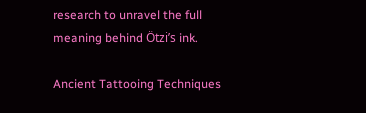research to unravel the full meaning behind Ötzi’s ink.

Ancient Tattooing Techniques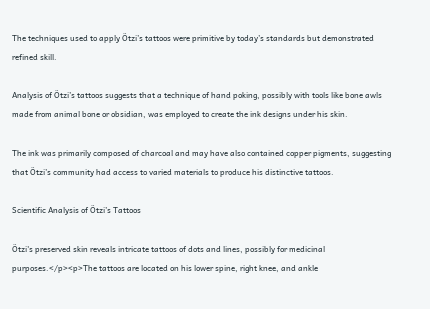The techniques used to apply Ötzi’s tattoos were primitive by today’s standards but demonstrated refined skill.

Analysis of Ötzi’s tattoos suggests that a technique of hand poking, possibly with tools like bone awls made from animal bone or obsidian, was employed to create the ink designs under his skin.

The ink was primarily composed of charcoal and may have also contained copper pigments, suggesting that Ötzi’s community had access to varied materials to produce his distinctive tattoos.

Scientific Analysis of Ötzi’s Tattoos

Ötzi's preserved skin reveals intricate tattoos of dots and lines, possibly for medicinal purposes.</p><p>The tattoos are located on his lower spine, right knee, and ankle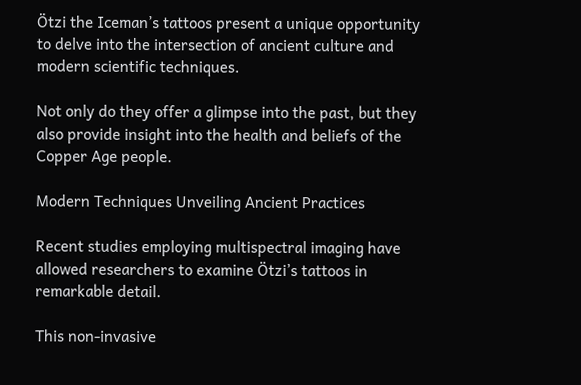Ötzi the Iceman’s tattoos present a unique opportunity to delve into the intersection of ancient culture and modern scientific techniques.

Not only do they offer a glimpse into the past, but they also provide insight into the health and beliefs of the Copper Age people.

Modern Techniques Unveiling Ancient Practices

Recent studies employing multispectral imaging have allowed researchers to examine Ötzi’s tattoos in remarkable detail.

This non-invasive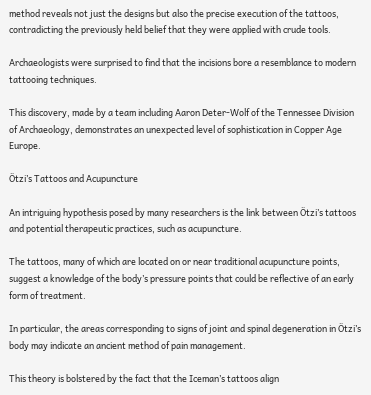method reveals not just the designs but also the precise execution of the tattoos, contradicting the previously held belief that they were applied with crude tools.

Archaeologists were surprised to find that the incisions bore a resemblance to modern tattooing techniques.

This discovery, made by a team including Aaron Deter-Wolf of the Tennessee Division of Archaeology, demonstrates an unexpected level of sophistication in Copper Age Europe.

Ötzi’s Tattoos and Acupuncture

An intriguing hypothesis posed by many researchers is the link between Ötzi’s tattoos and potential therapeutic practices, such as acupuncture.

The tattoos, many of which are located on or near traditional acupuncture points, suggest a knowledge of the body’s pressure points that could be reflective of an early form of treatment.

In particular, the areas corresponding to signs of joint and spinal degeneration in Ötzi’s body may indicate an ancient method of pain management.

This theory is bolstered by the fact that the Iceman’s tattoos align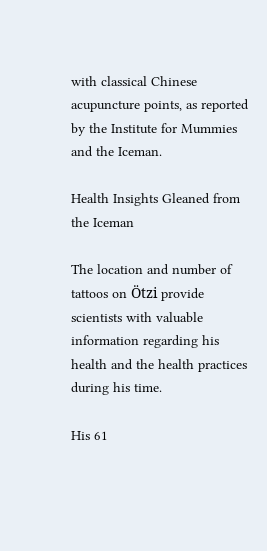with classical Chinese acupuncture points, as reported by the Institute for Mummies and the Iceman.

Health Insights Gleaned from the Iceman

The location and number of tattoos on Ötzi provide scientists with valuable information regarding his health and the health practices during his time.

His 61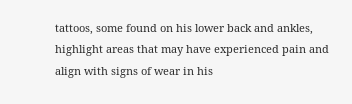tattoos, some found on his lower back and ankles, highlight areas that may have experienced pain and align with signs of wear in his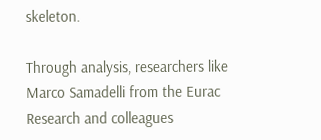skeleton.

Through analysis, researchers like Marco Samadelli from the Eurac Research and colleagues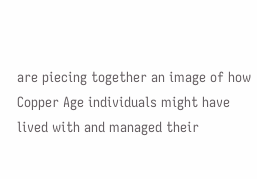are piecing together an image of how Copper Age individuals might have lived with and managed their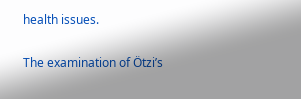health issues.

The examination of Ötzi’s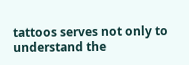tattoos serves not only to understand the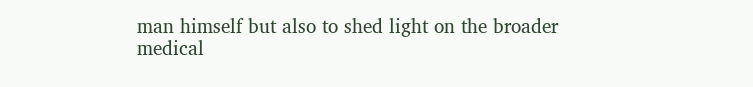man himself but also to shed light on the broader medical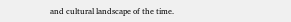and cultural landscape of the time.